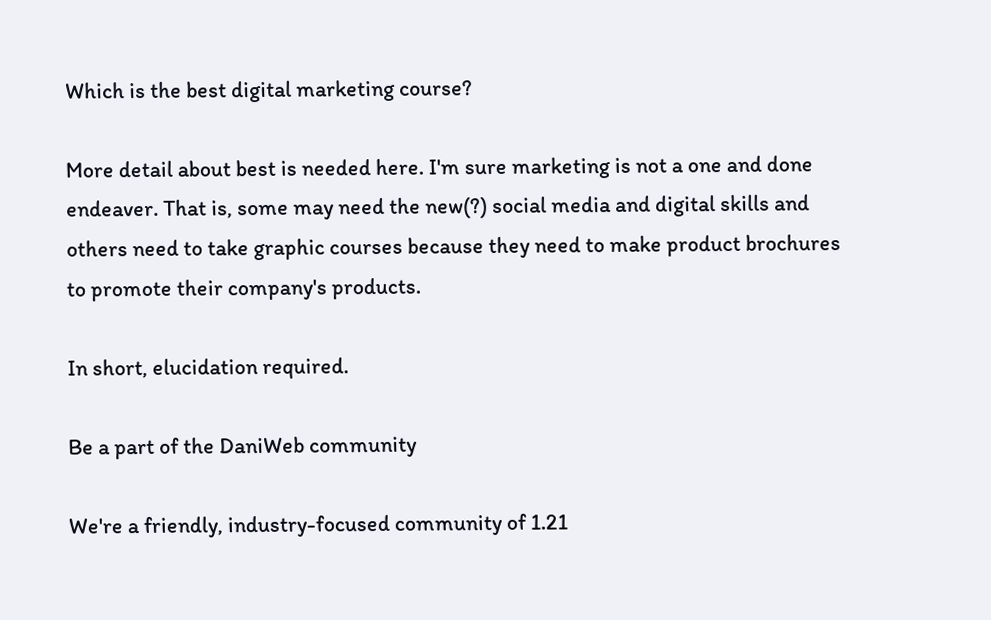Which is the best digital marketing course?

More detail about best is needed here. I'm sure marketing is not a one and done endeaver. That is, some may need the new(?) social media and digital skills and others need to take graphic courses because they need to make product brochures to promote their company's products.

In short, elucidation required.

Be a part of the DaniWeb community

We're a friendly, industry-focused community of 1.21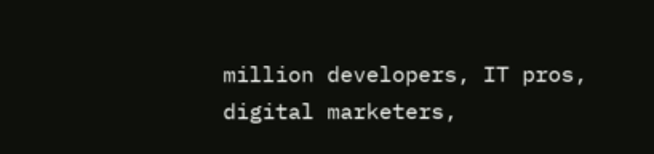million developers, IT pros, digital marketers,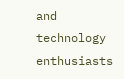and technology enthusiasts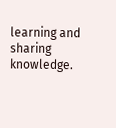learning and sharing knowledge.